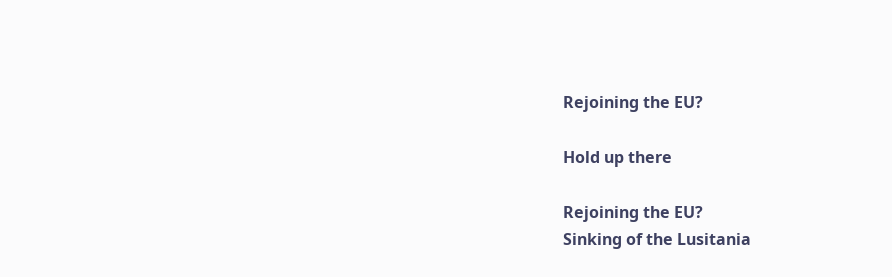Rejoining the EU?

Hold up there

Rejoining the EU?
Sinking of the Lusitania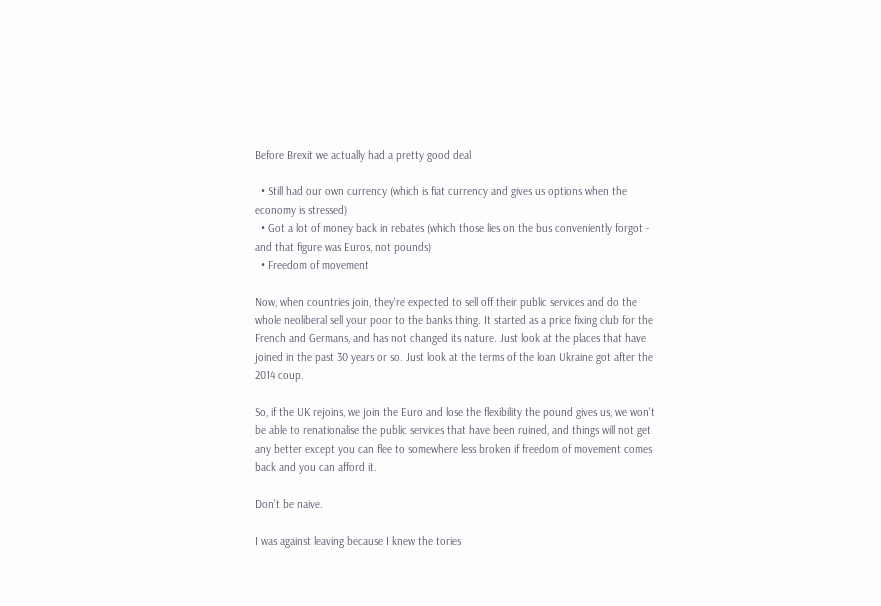Before Brexit we actually had a pretty good deal

  • Still had our own currency (which is fiat currency and gives us options when the economy is stressed)
  • Got a lot of money back in rebates (which those lies on the bus conveniently forgot - and that figure was Euros, not pounds)
  • Freedom of movement

Now, when countries join, they're expected to sell off their public services and do the whole neoliberal sell your poor to the banks thing. It started as a price fixing club for the French and Germans, and has not changed its nature. Just look at the places that have joined in the past 30 years or so. Just look at the terms of the loan Ukraine got after the 2014 coup.

So, if the UK rejoins, we join the Euro and lose the flexibility the pound gives us, we won't be able to renationalise the public services that have been ruined, and things will not get any better except you can flee to somewhere less broken if freedom of movement comes back and you can afford it.

Don't be naive.

I was against leaving because I knew the tories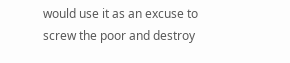would use it as an excuse to screw the poor and destroy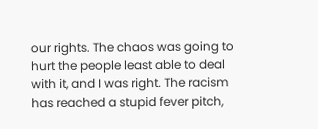our rights. The chaos was going to hurt the people least able to deal with it, and I was right. The racism has reached a stupid fever pitch,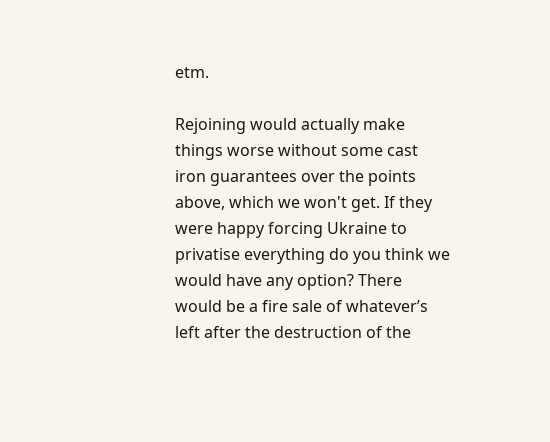etm.

Rejoining would actually make things worse without some cast iron guarantees over the points above, which we won't get. If they were happy forcing Ukraine to privatise everything do you think we would have any option? There would be a fire sale of whatever’s left after the destruction of the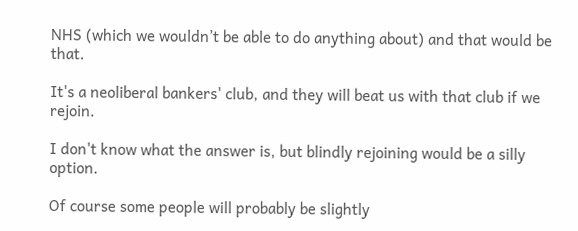NHS (which we wouldn’t be able to do anything about) and that would be that.

It's a neoliberal bankers' club, and they will beat us with that club if we rejoin.

I don't know what the answer is, but blindly rejoining would be a silly option.

Of course some people will probably be slightly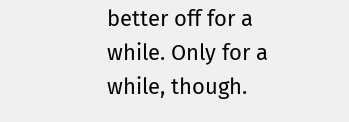better off for a while. Only for a while, though.